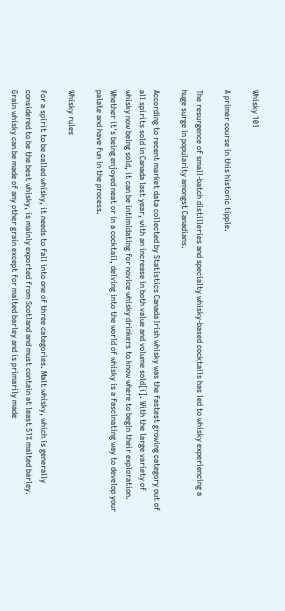Whisky 101

A primer course in this historic tipple.

The resurgence of small-batch distilleries and specialty whisky-based cocktails has led to whisky experiencing a huge surge in popularity amongst Canadians.

According to recent market data collected by Statistics Canada Irish whisky was the fastest growing category out of all spirits sold in Canada last year, with an increase in both value and volume sold[i]. With the large variety of whisky now being sold, it can be intimidating for novice whisky drinkers to know where to begin their exploration. Whether it's being enjoyed neat or in a cocktail, delving into the world of whisky is a fascinating way to develop your palate and have fun in the process.

Whisky rules

For a spirit to be called whisky, it needs to fall into one of three categories. Malt whisky, which is generally considered to be the best whisky, is mainly exported from Scotland and must contain at least 51% malted barley. Grain whisky can be made of any other grain except for malted barley and is primarily made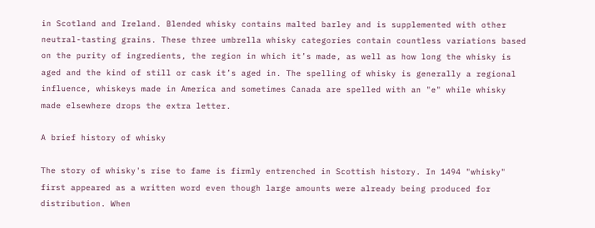in Scotland and Ireland. Blended whisky contains malted barley and is supplemented with other neutral-tasting grains. These three umbrella whisky categories contain countless variations based on the purity of ingredients, the region in which it’s made, as well as how long the whisky is aged and the kind of still or cask it’s aged in. The spelling of whisky is generally a regional influence, whiskeys made in America and sometimes Canada are spelled with an "e" while whisky made elsewhere drops the extra letter.

A brief history of whisky

The story of whisky's rise to fame is firmly entrenched in Scottish history. In 1494 "whisky" first appeared as a written word even though large amounts were already being produced for distribution. When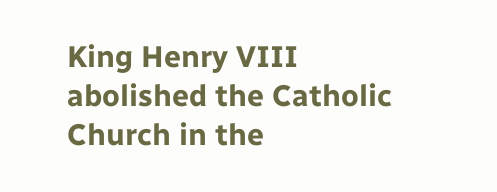King Henry VIII abolished the Catholic Church in the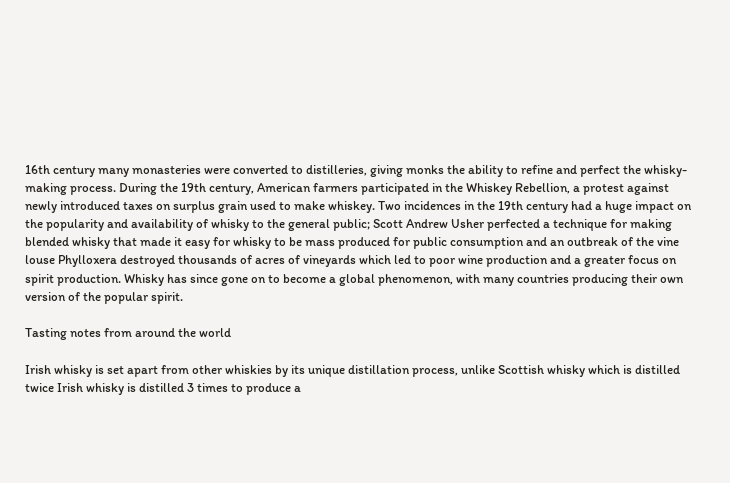16th century many monasteries were converted to distilleries, giving monks the ability to refine and perfect the whisky-making process. During the 19th century, American farmers participated in the Whiskey Rebellion, a protest against newly introduced taxes on surplus grain used to make whiskey. Two incidences in the 19th century had a huge impact on the popularity and availability of whisky to the general public; Scott Andrew Usher perfected a technique for making blended whisky that made it easy for whisky to be mass produced for public consumption and an outbreak of the vine louse Phylloxera destroyed thousands of acres of vineyards which led to poor wine production and a greater focus on spirit production. Whisky has since gone on to become a global phenomenon, with many countries producing their own version of the popular spirit.

Tasting notes from around the world

Irish whisky is set apart from other whiskies by its unique distillation process, unlike Scottish whisky which is distilled twice Irish whisky is distilled 3 times to produce a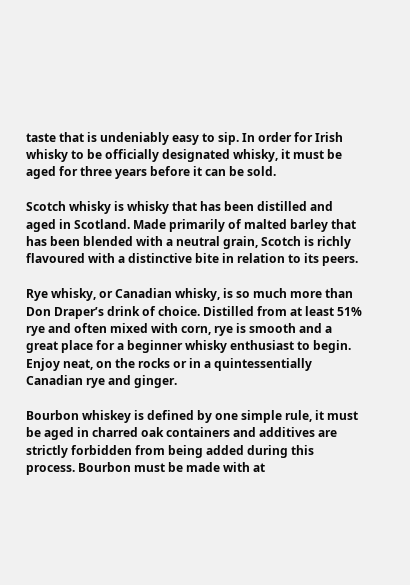taste that is undeniably easy to sip. In order for Irish whisky to be officially designated whisky, it must be aged for three years before it can be sold.

Scotch whisky is whisky that has been distilled and aged in Scotland. Made primarily of malted barley that has been blended with a neutral grain, Scotch is richly flavoured with a distinctive bite in relation to its peers.

Rye whisky, or Canadian whisky, is so much more than Don Draper’s drink of choice. Distilled from at least 51% rye and often mixed with corn, rye is smooth and a great place for a beginner whisky enthusiast to begin. Enjoy neat, on the rocks or in a quintessentially Canadian rye and ginger.

Bourbon whiskey is defined by one simple rule, it must be aged in charred oak containers and additives are strictly forbidden from being added during this process. Bourbon must be made with at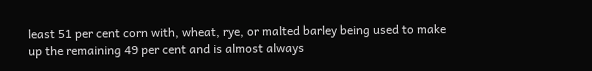least 51 per cent corn with, wheat, rye, or malted barley being used to make up the remaining 49 per cent and is almost always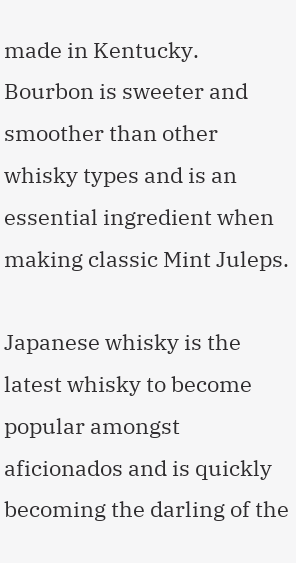made in Kentucky. Bourbon is sweeter and smoother than other whisky types and is an essential ingredient when making classic Mint Juleps.

Japanese whisky is the latest whisky to become popular amongst aficionados and is quickly becoming the darling of the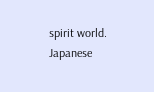spirit world. Japanese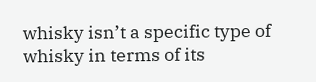whisky isn’t a specific type of whisky in terms of its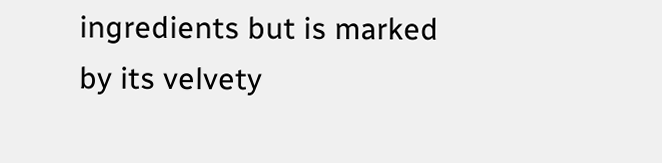ingredients but is marked by its velvety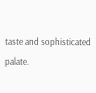taste and sophisticated palate.